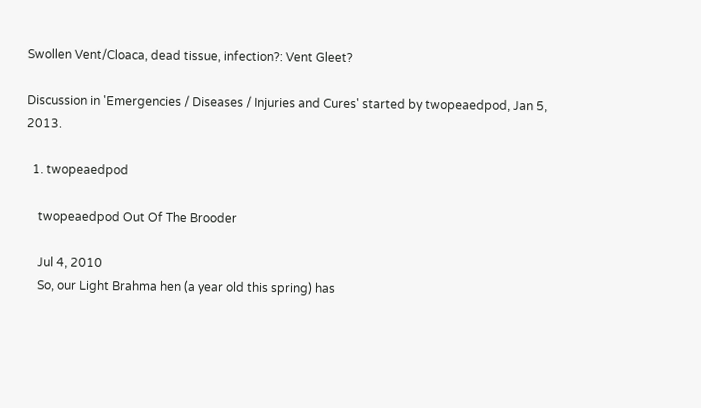Swollen Vent/Cloaca, dead tissue, infection?: Vent Gleet?

Discussion in 'Emergencies / Diseases / Injuries and Cures' started by twopeaedpod, Jan 5, 2013.

  1. twopeaedpod

    twopeaedpod Out Of The Brooder

    Jul 4, 2010
    So, our Light Brahma hen (a year old this spring) has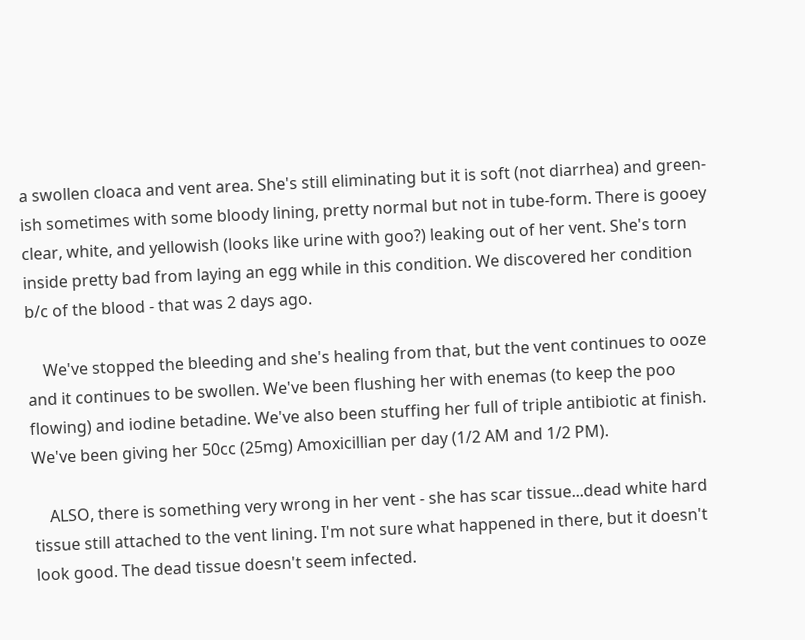a swollen cloaca and vent area. She's still eliminating but it is soft (not diarrhea) and green-ish sometimes with some bloody lining, pretty normal but not in tube-form. There is gooey clear, white, and yellowish (looks like urine with goo?) leaking out of her vent. She's torn inside pretty bad from laying an egg while in this condition. We discovered her condition b/c of the blood - that was 2 days ago.

    We've stopped the bleeding and she's healing from that, but the vent continues to ooze and it continues to be swollen. We've been flushing her with enemas (to keep the poo flowing) and iodine betadine. We've also been stuffing her full of triple antibiotic at finish. We've been giving her 50cc (25mg) Amoxicillian per day (1/2 AM and 1/2 PM).

    ALSO, there is something very wrong in her vent - she has scar tissue...dead white hard tissue still attached to the vent lining. I'm not sure what happened in there, but it doesn't look good. The dead tissue doesn't seem infected.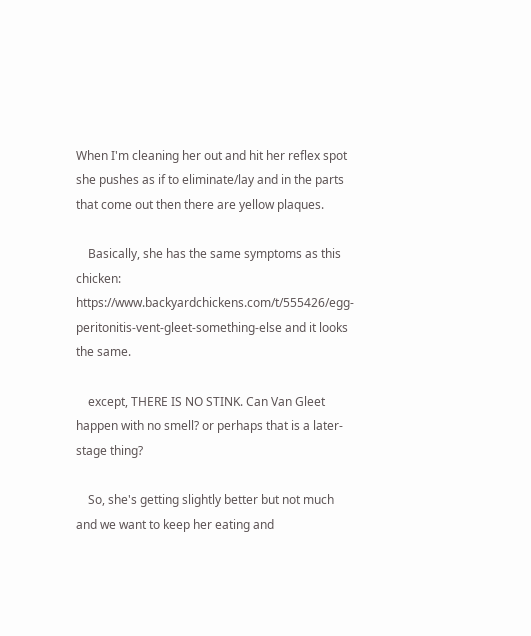When I'm cleaning her out and hit her reflex spot she pushes as if to eliminate/lay and in the parts that come out then there are yellow plaques.

    Basically, she has the same symptoms as this chicken: https://www.backyardchickens.com/t/555426/egg-peritonitis-vent-gleet-something-else and it looks the same.

    except, THERE IS NO STINK. Can Van Gleet happen with no smell? or perhaps that is a later-stage thing?

    So, she's getting slightly better but not much and we want to keep her eating and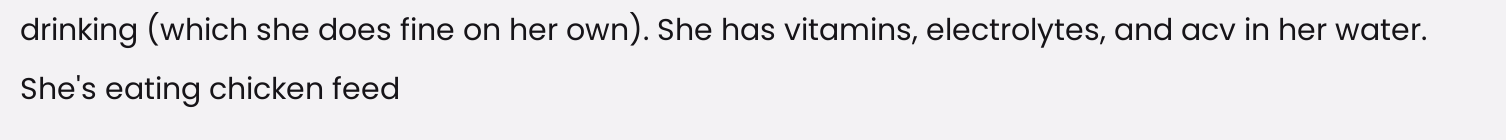drinking (which she does fine on her own). She has vitamins, electrolytes, and acv in her water. She's eating chicken feed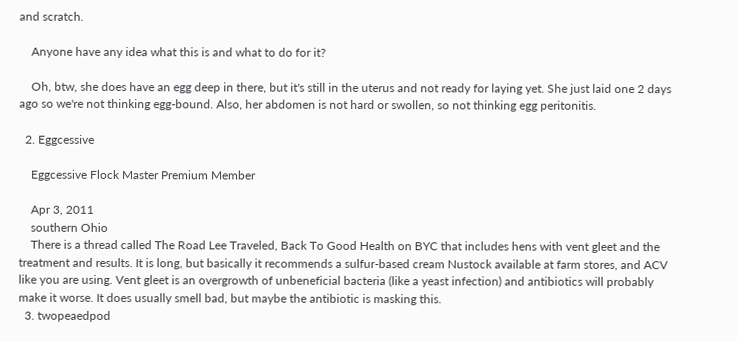and scratch.

    Anyone have any idea what this is and what to do for it?

    Oh, btw, she does have an egg deep in there, but it's still in the uterus and not ready for laying yet. She just laid one 2 days ago so we're not thinking egg-bound. Also, her abdomen is not hard or swollen, so not thinking egg peritonitis.

  2. Eggcessive

    Eggcessive Flock Master Premium Member

    Apr 3, 2011
    southern Ohio
    There is a thread called The Road Lee Traveled, Back To Good Health on BYC that includes hens with vent gleet and the treatment and results. It is long, but basically it recommends a sulfur-based cream Nustock available at farm stores, and ACV like you are using. Vent gleet is an overgrowth of unbeneficial bacteria (like a yeast infection) and antibiotics will probably make it worse. It does usually smell bad, but maybe the antibiotic is masking this.
  3. twopeaedpod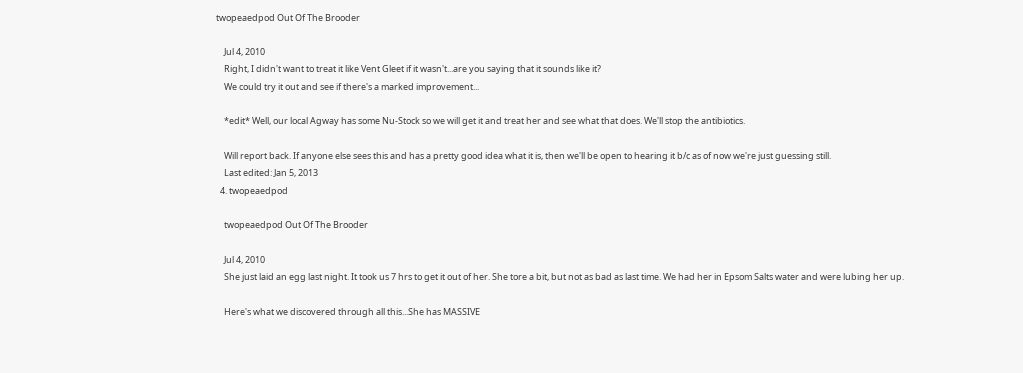twopeaedpod Out Of The Brooder

    Jul 4, 2010
    Right, I didn't want to treat it like Vent Gleet if it wasn't...are you saying that it sounds like it?
    We could try it out and see if there's a marked improvement...

    *edit* Well, our local Agway has some Nu-Stock so we will get it and treat her and see what that does. We'll stop the antibiotics.

    Will report back. If anyone else sees this and has a pretty good idea what it is, then we'll be open to hearing it b/c as of now we're just guessing still.
    Last edited: Jan 5, 2013
  4. twopeaedpod

    twopeaedpod Out Of The Brooder

    Jul 4, 2010
    She just laid an egg last night. It took us 7 hrs to get it out of her. She tore a bit, but not as bad as last time. We had her in Epsom Salts water and were lubing her up.

    Here's what we discovered through all this...She has MASSIVE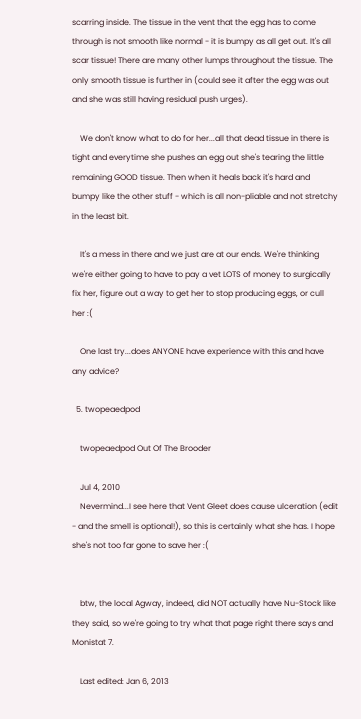scarring inside. The tissue in the vent that the egg has to come through is not smooth like normal - it is bumpy as all get out. It's all scar tissue! There are many other lumps throughout the tissue. The only smooth tissue is further in (could see it after the egg was out and she was still having residual push urges).

    We don't know what to do for her...all that dead tissue in there is tight and everytime she pushes an egg out she's tearing the little remaining GOOD tissue. Then when it heals back it's hard and bumpy like the other stuff - which is all non-pliable and not stretchy in the least bit.

    It's a mess in there and we just are at our ends. We're thinking we're either going to have to pay a vet LOTS of money to surgically fix her, figure out a way to get her to stop producing eggs, or cull her :(

    One last try...does ANYONE have experience with this and have any advice?

  5. twopeaedpod

    twopeaedpod Out Of The Brooder

    Jul 4, 2010
    Nevermind...I see here that Vent Gleet does cause ulceration (edit - and the smell is optional!), so this is certainly what she has. I hope she's not too far gone to save her :(


    btw, the local Agway, indeed, did NOT actually have Nu-Stock like they said, so we're going to try what that page right there says and Monistat 7.

    Last edited: Jan 6, 2013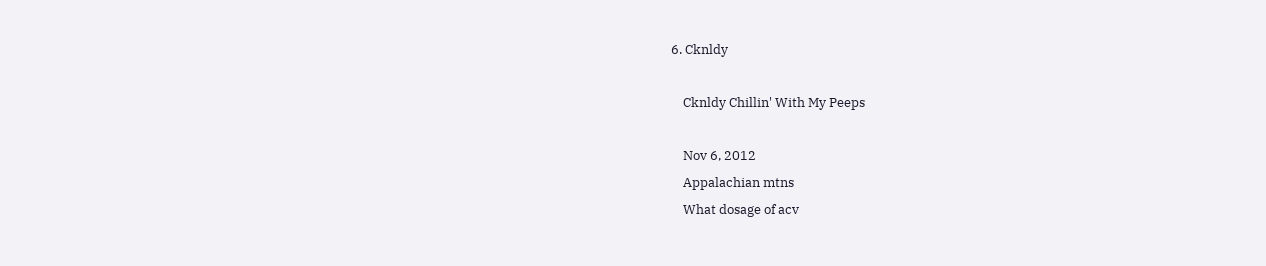6. Cknldy

    Cknldy Chillin' With My Peeps

    Nov 6, 2012
    Appalachian mtns
    What dosage of acv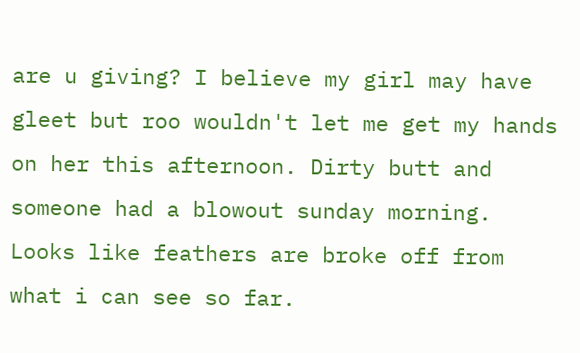are u giving? I believe my girl may have gleet but roo wouldn't let me get my hands on her this afternoon. Dirty butt and someone had a blowout sunday morning. Looks like feathers are broke off from what i can see so far.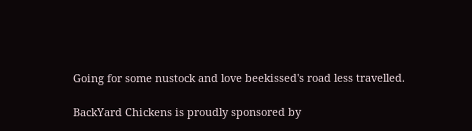Going for some nustock and love beekissed's road less travelled.

BackYard Chickens is proudly sponsored by